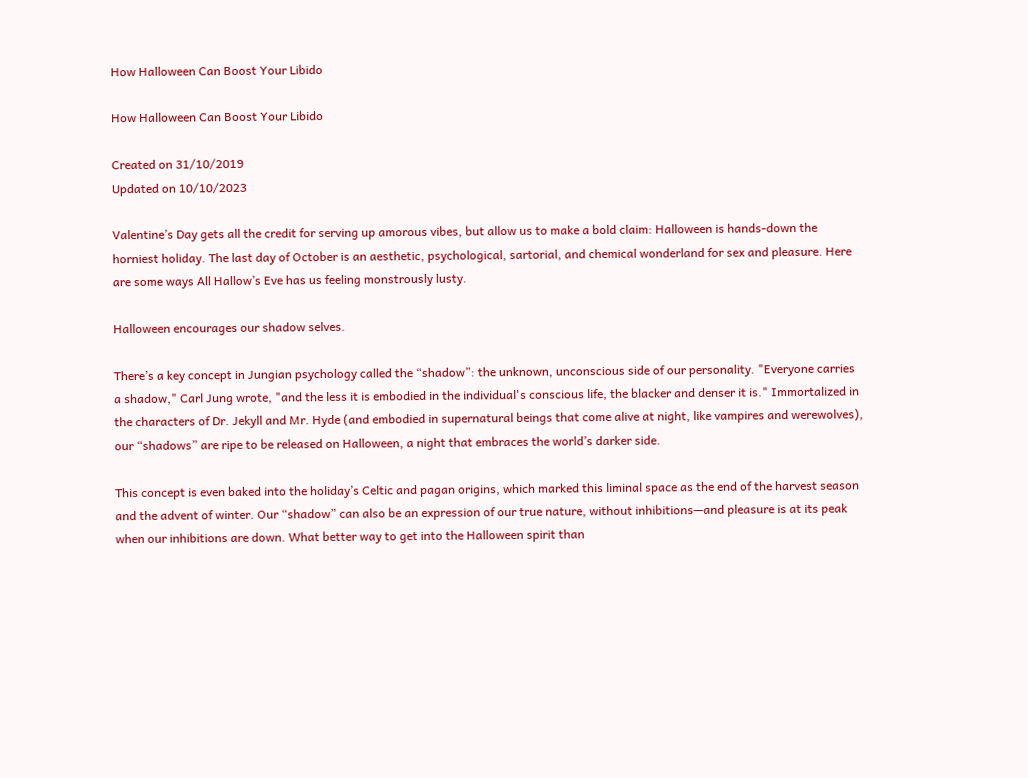How Halloween Can Boost Your Libido

How Halloween Can Boost Your Libido

Created on 31/10/2019
Updated on 10/10/2023

Valentine’s Day gets all the credit for serving up amorous vibes, but allow us to make a bold claim: Halloween is hands-down the horniest holiday. The last day of October is an aesthetic, psychological, sartorial, and chemical wonderland for sex and pleasure. Here are some ways All Hallow’s Eve has us feeling monstrously lusty.

Halloween encourages our shadow selves.

There’s a key concept in Jungian psychology called the “shadow”: the unknown, unconscious side of our personality. "Everyone carries a shadow," Carl Jung wrote, "and the less it is embodied in the individual's conscious life, the blacker and denser it is." Immortalized in the characters of Dr. Jekyll and Mr. Hyde (and embodied in supernatural beings that come alive at night, like vampires and werewolves), our “shadows” are ripe to be released on Halloween, a night that embraces the world’s darker side.

This concept is even baked into the holiday’s Celtic and pagan origins, which marked this liminal space as the end of the harvest season and the advent of winter. Our “shadow” can also be an expression of our true nature, without inhibitions—and pleasure is at its peak when our inhibitions are down. What better way to get into the Halloween spirit than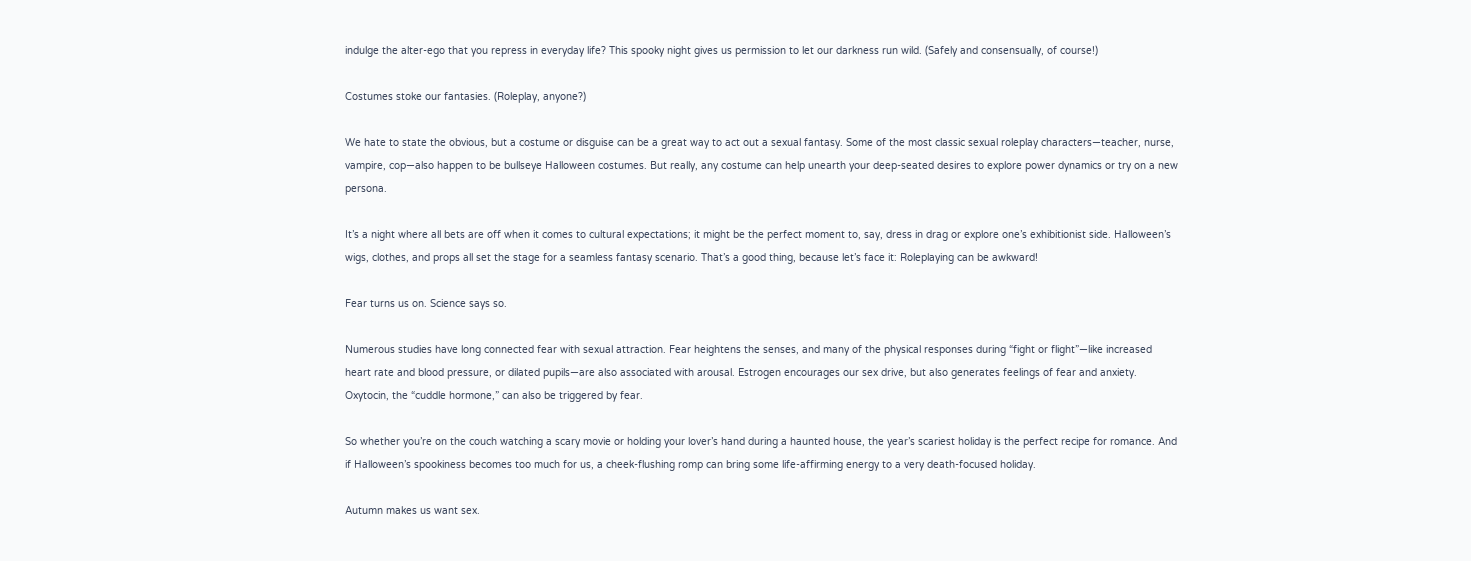indulge the alter-ego that you repress in everyday life? This spooky night gives us permission to let our darkness run wild. (Safely and consensually, of course!)

Costumes stoke our fantasies. (Roleplay, anyone?)

We hate to state the obvious, but a costume or disguise can be a great way to act out a sexual fantasy. Some of the most classic sexual roleplay characters—teacher, nurse, vampire, cop—also happen to be bullseye Halloween costumes. But really, any costume can help unearth your deep-seated desires to explore power dynamics or try on a new persona.

It’s a night where all bets are off when it comes to cultural expectations; it might be the perfect moment to, say, dress in drag or explore one’s exhibitionist side. Halloween’s wigs, clothes, and props all set the stage for a seamless fantasy scenario. That’s a good thing, because let’s face it: Roleplaying can be awkward!

Fear turns us on. Science says so.

Numerous studies have long connected fear with sexual attraction. Fear heightens the senses, and many of the physical responses during “fight or flight”—like increased heart rate and blood pressure, or dilated pupils—are also associated with arousal. Estrogen encourages our sex drive, but also generates feelings of fear and anxiety. Oxytocin, the “cuddle hormone,” can also be triggered by fear.

So whether you’re on the couch watching a scary movie or holding your lover’s hand during a haunted house, the year’s scariest holiday is the perfect recipe for romance. And if Halloween’s spookiness becomes too much for us, a cheek-flushing romp can bring some life-affirming energy to a very death-focused holiday.

Autumn makes us want sex.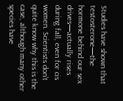Studies have shown that testosterone—the hormone behind our sex drives—actually rises during fall, even for cis women. Scientists don’t quite know why this is the case, although many other species have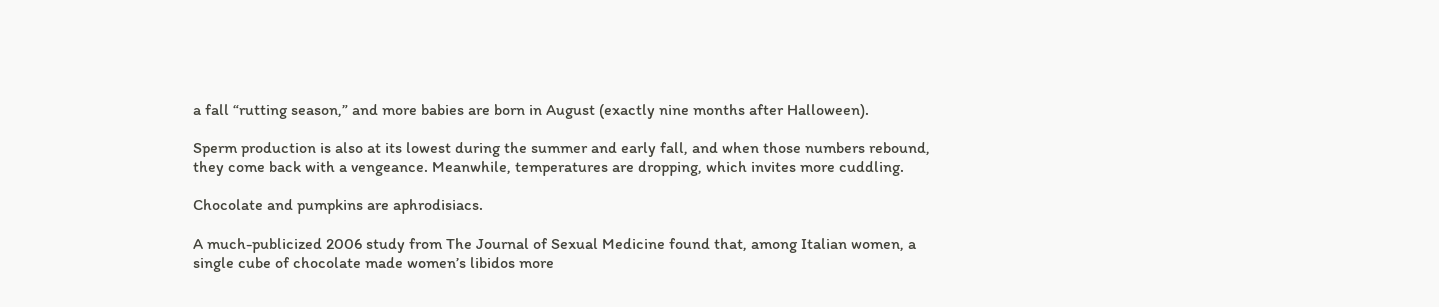a fall “rutting season,” and more babies are born in August (exactly nine months after Halloween).

Sperm production is also at its lowest during the summer and early fall, and when those numbers rebound, they come back with a vengeance. Meanwhile, temperatures are dropping, which invites more cuddling.

Chocolate and pumpkins are aphrodisiacs.

A much-publicized 2006 study from The Journal of Sexual Medicine found that, among Italian women, a single cube of chocolate made women’s libidos more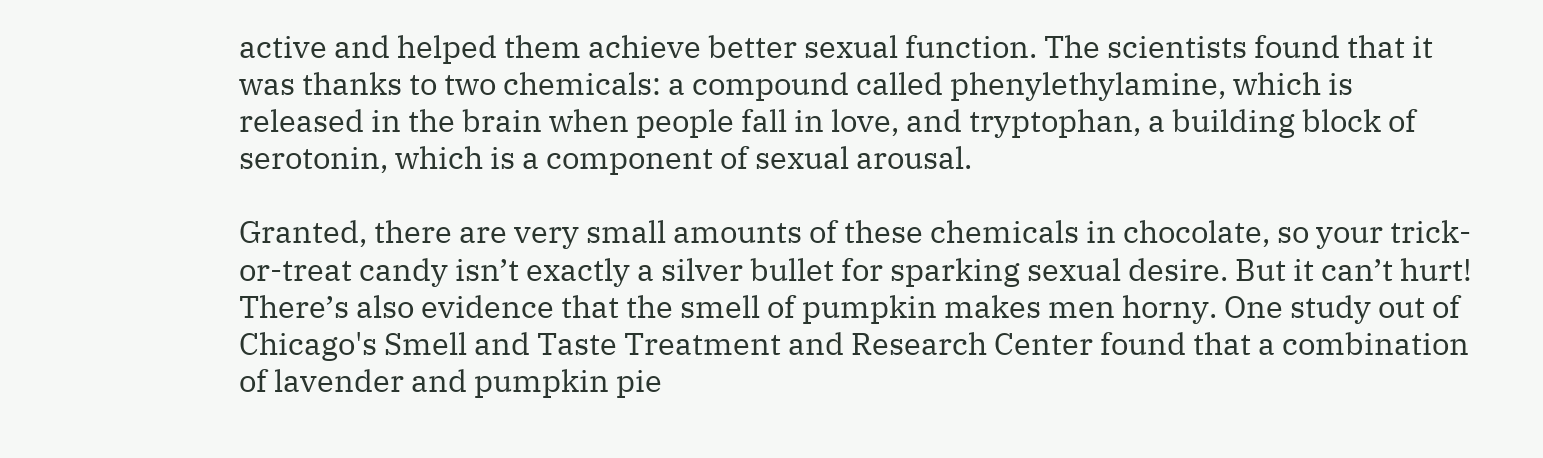active and helped them achieve better sexual function. The scientists found that it was thanks to two chemicals: a compound called phenylethylamine, which is released in the brain when people fall in love, and tryptophan, a building block of serotonin, which is a component of sexual arousal.

Granted, there are very small amounts of these chemicals in chocolate, so your trick-or-treat candy isn’t exactly a silver bullet for sparking sexual desire. But it can’t hurt! There’s also evidence that the smell of pumpkin makes men horny. One study out of Chicago's Smell and Taste Treatment and Research Center found that a combination of lavender and pumpkin pie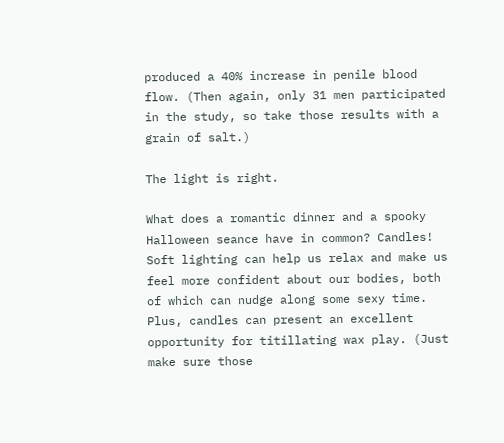produced a 40% increase in penile blood flow. (Then again, only 31 men participated in the study, so take those results with a grain of salt.)

The light is right.

What does a romantic dinner and a spooky Halloween seance have in common? Candles! Soft lighting can help us relax and make us feel more confident about our bodies, both of which can nudge along some sexy time. Plus, candles can present an excellent opportunity for titillating wax play. (Just make sure those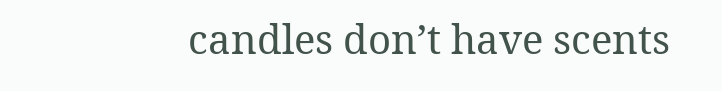candles don’t have scents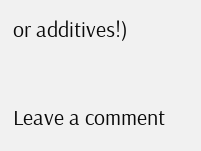or additives!)

Leave a comment